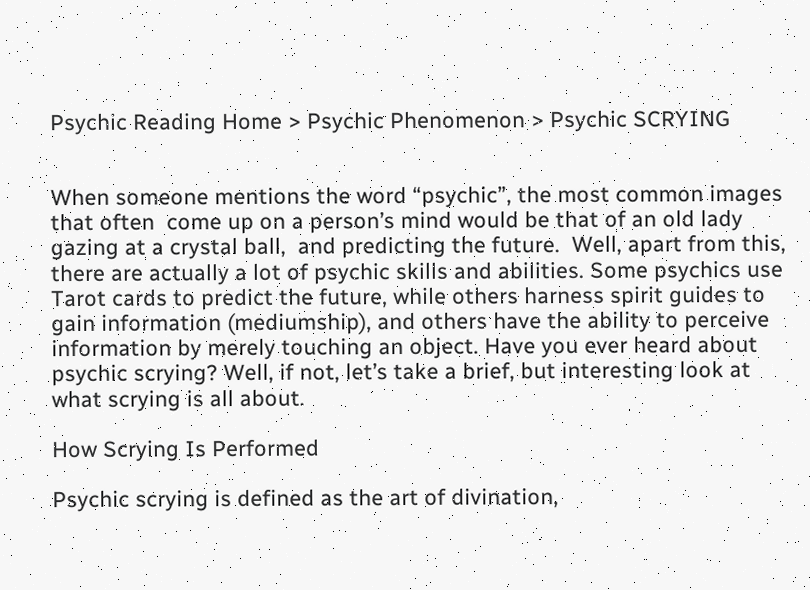Psychic Reading Home > Psychic Phenomenon > Psychic SCRYING


When someone mentions the word “psychic”, the most common images  that often  come up on a person’s mind would be that of an old lady gazing at a crystal ball,  and predicting the future.  Well, apart from this, there are actually a lot of psychic skills and abilities. Some psychics use Tarot cards to predict the future, while others harness spirit guides to gain information (mediumship), and others have the ability to perceive information by merely touching an object. Have you ever heard about psychic scrying? Well, if not, let’s take a brief, but interesting look at what scrying is all about.

How Scrying Is Performed

Psychic scrying is defined as the art of divination,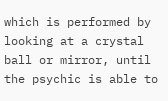which is performed by looking at a crystal ball or mirror, until the psychic is able to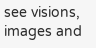see visions, images and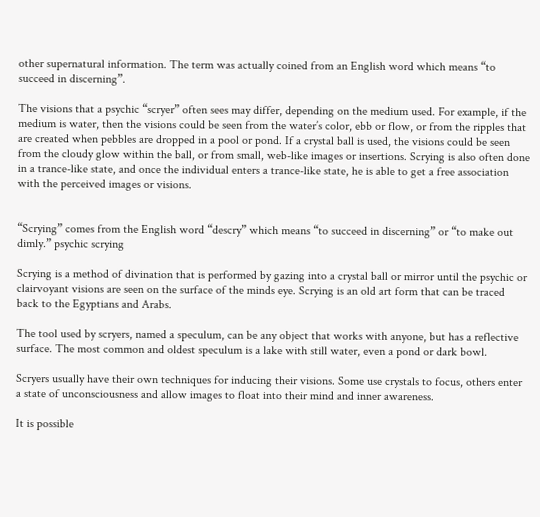other supernatural information. The term was actually coined from an English word which means “to succeed in discerning”.

The visions that a psychic “scryer” often sees may differ, depending on the medium used. For example, if the medium is water, then the visions could be seen from the water’s color, ebb or flow, or from the ripples that are created when pebbles are dropped in a pool or pond. If a crystal ball is used, the visions could be seen from the cloudy glow within the ball, or from small, web-like images or insertions. Scrying is also often done in a trance-like state, and once the individual enters a trance-like state, he is able to get a free association with the perceived images or visions.


“Scrying” comes from the English word “descry” which means “to succeed in discerning” or “to make out dimly.” psychic scrying

Scrying is a method of divination that is performed by gazing into a crystal ball or mirror until the psychic or clairvoyant visions are seen on the surface of the minds eye. Scrying is an old art form that can be traced back to the Egyptians and Arabs.

The tool used by scryers, named a speculum, can be any object that works with anyone, but has a reflective surface. The most common and oldest speculum is a lake with still water, even a pond or dark bowl.

Scryers usually have their own techniques for inducing their visions. Some use crystals to focus, others enter a state of unconsciousness and allow images to float into their mind and inner awareness.

It is possible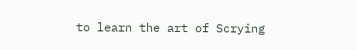to learn the art of Scrying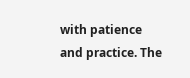with patience and practice. The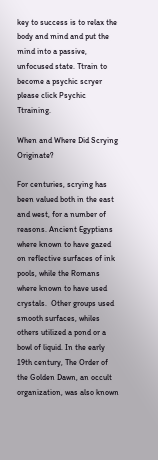key to success is to relax the body and mind and put the mind into a passive, unfocused state. Ttrain to become a psychic scryer please click Psychic Ttraining.

When and Where Did Scrying Originate?

For centuries, scrying has been valued both in the east and west, for a number of reasons. Ancient Egyptians where known to have gazed on reflective surfaces of ink pools, while the Romans where known to have used crystals.  Other groups used smooth surfaces, whiles others utilized a pond or a bowl of liquid. In the early 19th century, The Order of the Golden Dawn, an occult organization, was also known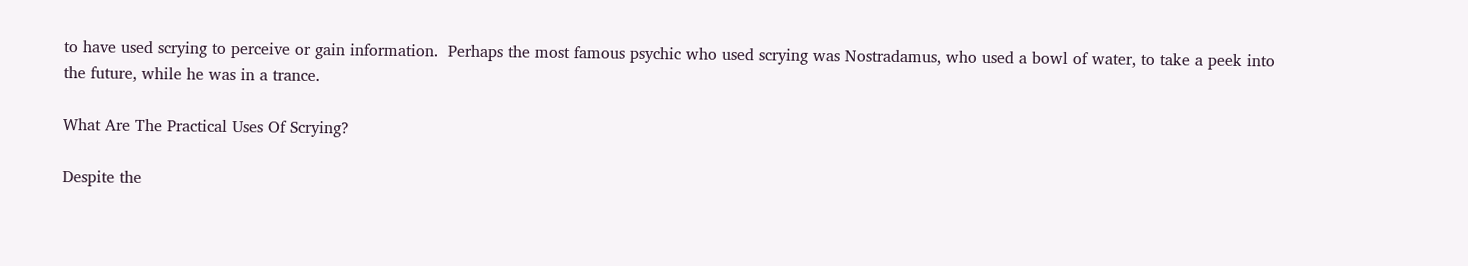to have used scrying to perceive or gain information.  Perhaps the most famous psychic who used scrying was Nostradamus, who used a bowl of water, to take a peek into the future, while he was in a trance.

What Are The Practical Uses Of Scrying?

Despite the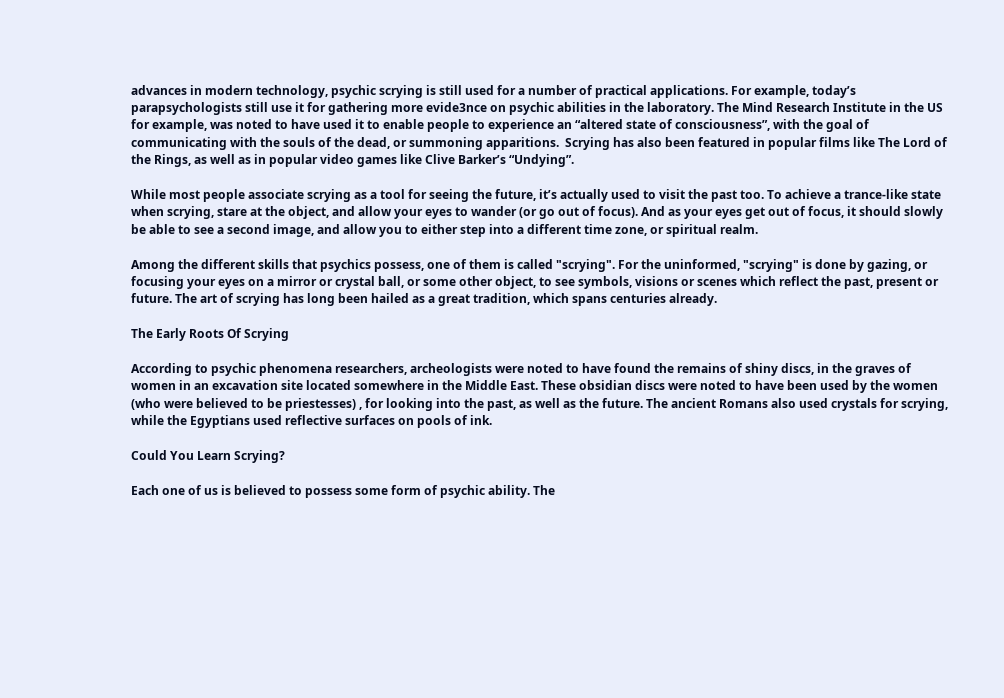advances in modern technology, psychic scrying is still used for a number of practical applications. For example, today’s parapsychologists still use it for gathering more evide3nce on psychic abilities in the laboratory. The Mind Research Institute in the US for example, was noted to have used it to enable people to experience an “altered state of consciousness”, with the goal of communicating with the souls of the dead, or summoning apparitions.  Scrying has also been featured in popular films like The Lord of the Rings, as well as in popular video games like Clive Barker’s “Undying”.

While most people associate scrying as a tool for seeing the future, it’s actually used to visit the past too. To achieve a trance-like state when scrying, stare at the object, and allow your eyes to wander (or go out of focus). And as your eyes get out of focus, it should slowly be able to see a second image, and allow you to either step into a different time zone, or spiritual realm.

Among the different skills that psychics possess, one of them is called "scrying". For the uninformed, "scrying" is done by gazing, or focusing your eyes on a mirror or crystal ball, or some other object, to see symbols, visions or scenes which reflect the past, present or future. The art of scrying has long been hailed as a great tradition, which spans centuries already.

The Early Roots Of Scrying

According to psychic phenomena researchers, archeologists were noted to have found the remains of shiny discs, in the graves of women in an excavation site located somewhere in the Middle East. These obsidian discs were noted to have been used by the women (who were believed to be priestesses) , for looking into the past, as well as the future. The ancient Romans also used crystals for scrying, while the Egyptians used reflective surfaces on pools of ink.

Could You Learn Scrying?

Each one of us is believed to possess some form of psychic ability. The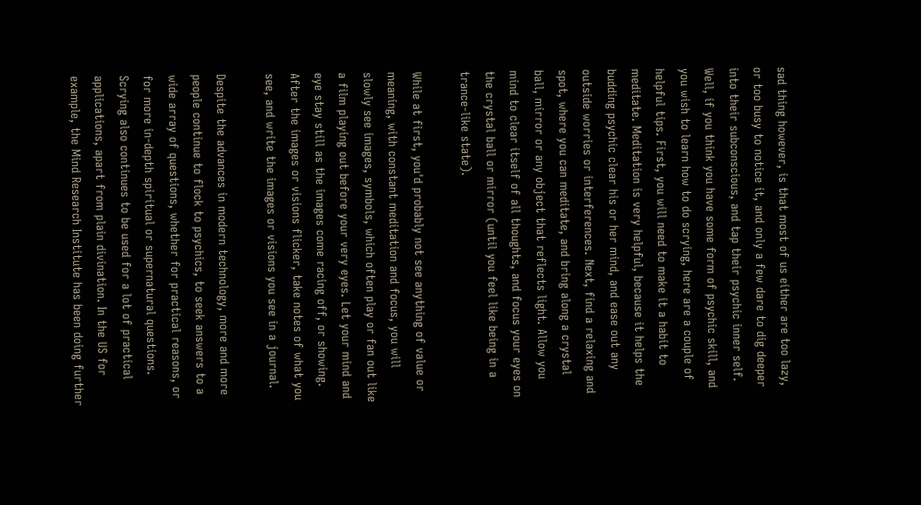sad thing however, is that most of us either are too lazy, or too busy to notice it, and only a few dare to dig deeper into their subconscious, and tap their psychic inner self. Well, if you think you have some form of psychic skill, and you wish to learn how to do scrying, here are a couple of helpful tips. First, you will need to make it a habit to meditate. Meditation is very helpful, because it helps the budding psychic clear his or her mind, and ease out any outside worries or interferences. Next, find a relaxing and spot, where you can meditate, and bring along a crystal ball, mirror or any object that reflects light. Allow you mind to clear itself of all thoughts, and focus your eyes on the crystal ball or mirror (until you feel like being in a trance-like state).

While at first, you'd probably not see anything of value or meaning, with constant meditation and focus, you will slowly see images, symbols, which often play or fan out like a film playing out before your very eyes. Let your mind and eye stay still as the images come racing off, or showing. After the images or visions flicker, take notes of what you see, and write the images or visions you see in a journal.

Despite the advances in modern technology, more and more people continue to flock to psychics, to seek answers to a wide array of questions, whether for practical reasons, or for more in-depth spiritual or supernatural questions. Scrying also continues to be used for a lot of practical applications, apart from plain divination. In the US for example, the Mind Research Institute has been doing further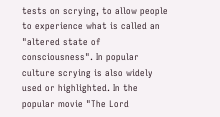tests on scrying, to allow people to experience what is called an "altered state of consciousness". In popular culture scrying is also widely used or highlighted. In the popular movie "The Lord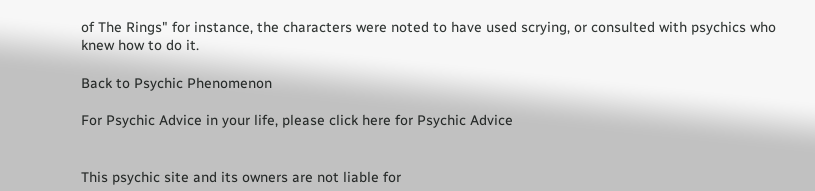of The Rings" for instance, the characters were noted to have used scrying, or consulted with psychics who knew how to do it.

Back to Psychic Phenomenon

For Psychic Advice in your life, please click here for Psychic Advice


This psychic site and its owners are not liable for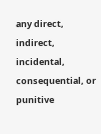any direct, indirect, incidental, consequential, or punitive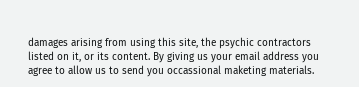damages arising from using this site, the psychic contractors listed on it, or its content. By giving us your email address you agree to allow us to send you occassional maketing materials.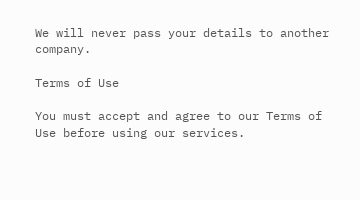We will never pass your details to another company.

Terms of Use

You must accept and agree to our Terms of Use before using our services.